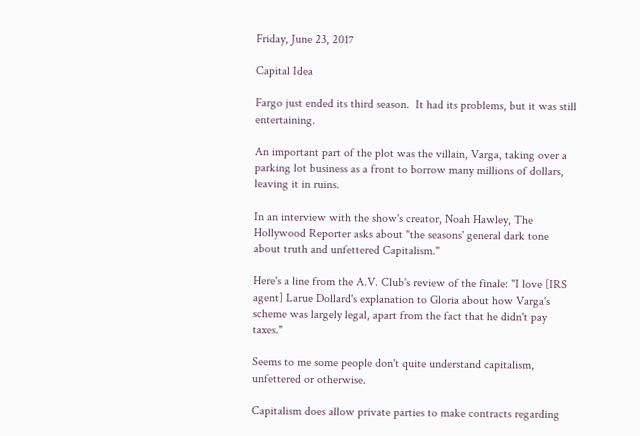Friday, June 23, 2017

Capital Idea

Fargo just ended its third season.  It had its problems, but it was still entertaining.

An important part of the plot was the villain, Varga, taking over a parking lot business as a front to borrow many millions of dollars, leaving it in ruins.

In an interview with the show's creator, Noah Hawley, The Hollywood Reporter asks about "the seasons' general dark tone about truth and unfettered Capitalism."

Here's a line from the A.V. Club's review of the finale: "I love [IRS agent] Larue Dollard's explanation to Gloria about how Varga's scheme was largely legal, apart from the fact that he didn't pay taxes."

Seems to me some people don't quite understand capitalism, unfettered or otherwise.

Capitalism does allow private parties to make contracts regarding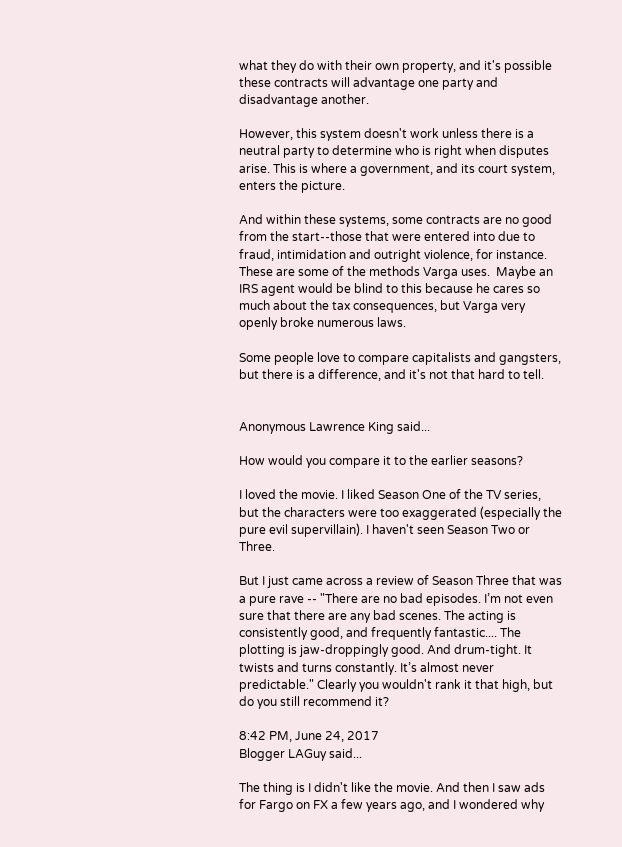what they do with their own property, and it's possible these contracts will advantage one party and disadvantage another.

However, this system doesn't work unless there is a neutral party to determine who is right when disputes arise. This is where a government, and its court system, enters the picture.

And within these systems, some contracts are no good from the start--those that were entered into due to fraud, intimidation and outright violence, for instance.  These are some of the methods Varga uses.  Maybe an IRS agent would be blind to this because he cares so much about the tax consequences, but Varga very openly broke numerous laws.

Some people love to compare capitalists and gangsters, but there is a difference, and it's not that hard to tell.


Anonymous Lawrence King said...

How would you compare it to the earlier seasons?

I loved the movie. I liked Season One of the TV series, but the characters were too exaggerated (especially the pure evil supervillain). I haven't seen Season Two or Three.

But I just came across a review of Season Three that was a pure rave -- "There are no bad episodes. I’m not even sure that there are any bad scenes. The acting is consistently good, and frequently fantastic.... The plotting is jaw-droppingly good. And drum-tight. It twists and turns constantly. It’s almost never predictable." Clearly you wouldn't rank it that high, but do you still recommend it?

8:42 PM, June 24, 2017
Blogger LAGuy said...

The thing is I didn't like the movie. And then I saw ads for Fargo on FX a few years ago, and I wondered why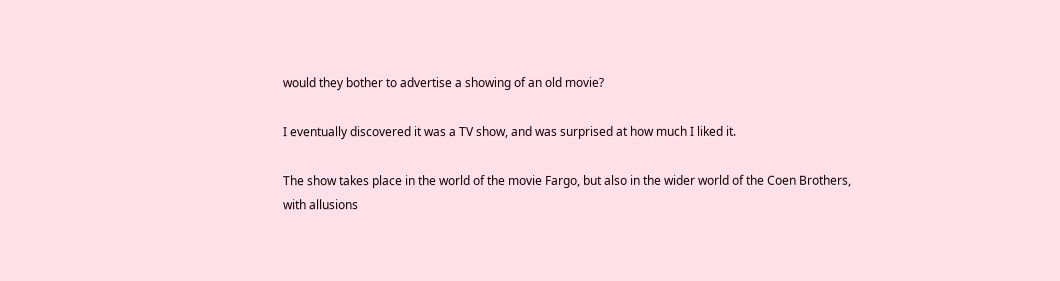would they bother to advertise a showing of an old movie?

I eventually discovered it was a TV show, and was surprised at how much I liked it.

The show takes place in the world of the movie Fargo, but also in the wider world of the Coen Brothers, with allusions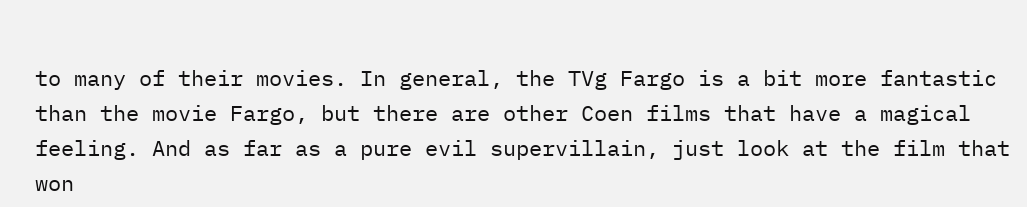to many of their movies. In general, the TVg Fargo is a bit more fantastic than the movie Fargo, but there are other Coen films that have a magical feeling. And as far as a pure evil supervillain, just look at the film that won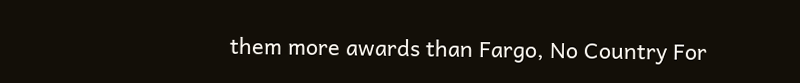them more awards than Fargo, No Country For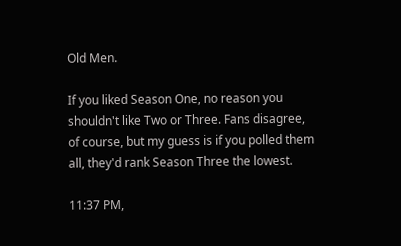Old Men.

If you liked Season One, no reason you shouldn't like Two or Three. Fans disagree, of course, but my guess is if you polled them all, they'd rank Season Three the lowest.

11:37 PM,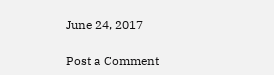June 24, 2017

Post a Comment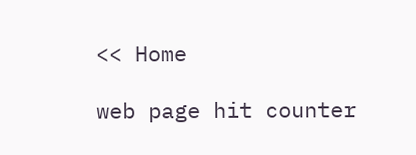<< Home

web page hit counter